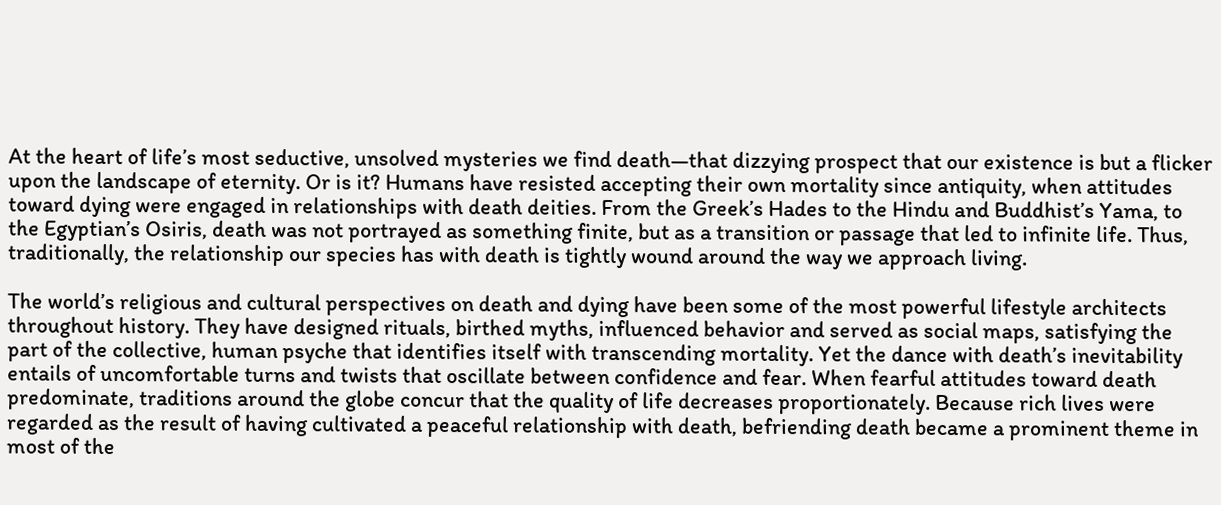At the heart of life’s most seductive, unsolved mysteries we find death—that dizzying prospect that our existence is but a flicker upon the landscape of eternity. Or is it? Humans have resisted accepting their own mortality since antiquity, when attitudes toward dying were engaged in relationships with death deities. From the Greek’s Hades to the Hindu and Buddhist’s Yama, to the Egyptian’s Osiris, death was not portrayed as something finite, but as a transition or passage that led to infinite life. Thus, traditionally, the relationship our species has with death is tightly wound around the way we approach living.

The world’s religious and cultural perspectives on death and dying have been some of the most powerful lifestyle architects throughout history. They have designed rituals, birthed myths, influenced behavior and served as social maps, satisfying the part of the collective, human psyche that identifies itself with transcending mortality. Yet the dance with death’s inevitability entails of uncomfortable turns and twists that oscillate between confidence and fear. When fearful attitudes toward death predominate, traditions around the globe concur that the quality of life decreases proportionately. Because rich lives were regarded as the result of having cultivated a peaceful relationship with death, befriending death became a prominent theme in most of the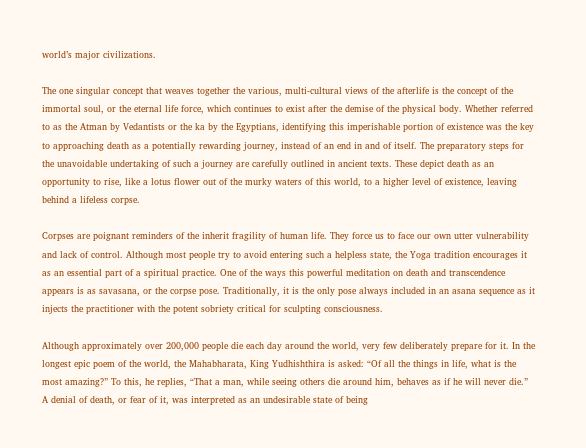world’s major civilizations.

The one singular concept that weaves together the various, multi-cultural views of the afterlife is the concept of the immortal soul, or the eternal life force, which continues to exist after the demise of the physical body. Whether referred to as the Atman by Vedantists or the ka by the Egyptians, identifying this imperishable portion of existence was the key to approaching death as a potentially rewarding journey, instead of an end in and of itself. The preparatory steps for the unavoidable undertaking of such a journey are carefully outlined in ancient texts. These depict death as an opportunity to rise, like a lotus flower out of the murky waters of this world, to a higher level of existence, leaving behind a lifeless corpse.

Corpses are poignant reminders of the inherit fragility of human life. They force us to face our own utter vulnerability and lack of control. Although most people try to avoid entering such a helpless state, the Yoga tradition encourages it as an essential part of a spiritual practice. One of the ways this powerful meditation on death and transcendence appears is as savasana, or the corpse pose. Traditionally, it is the only pose always included in an asana sequence as it injects the practitioner with the potent sobriety critical for sculpting consciousness.

Although approximately over 200,000 people die each day around the world, very few deliberately prepare for it. In the longest epic poem of the world, the Mahabharata, King Yudhishthira is asked: “Of all the things in life, what is the most amazing?” To this, he replies, “That a man, while seeing others die around him, behaves as if he will never die.” A denial of death, or fear of it, was interpreted as an undesirable state of being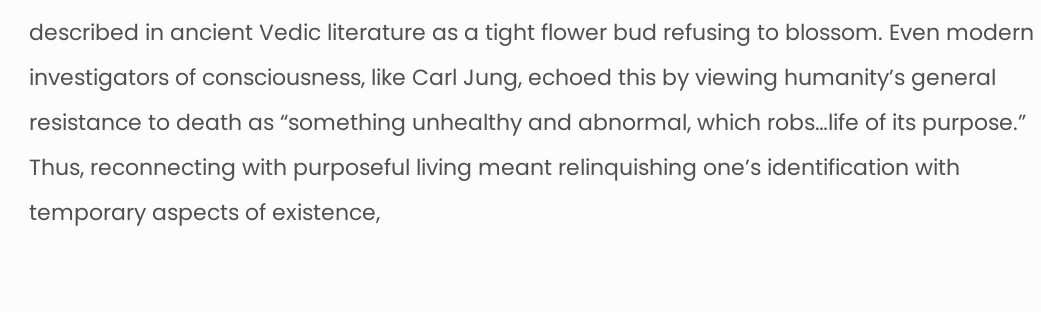described in ancient Vedic literature as a tight flower bud refusing to blossom. Even modern investigators of consciousness, like Carl Jung, echoed this by viewing humanity’s general resistance to death as “something unhealthy and abnormal, which robs…life of its purpose.” Thus, reconnecting with purposeful living meant relinquishing one’s identification with temporary aspects of existence,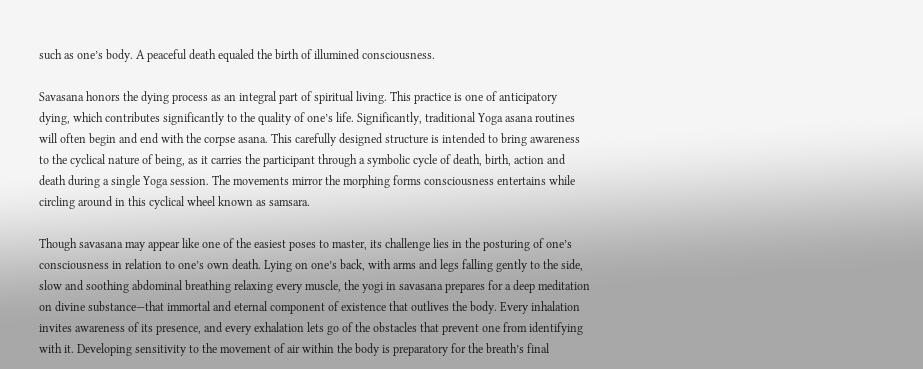such as one’s body. A peaceful death equaled the birth of illumined consciousness.

Savasana honors the dying process as an integral part of spiritual living. This practice is one of anticipatory dying, which contributes significantly to the quality of one’s life. Significantly, traditional Yoga asana routines will often begin and end with the corpse asana. This carefully designed structure is intended to bring awareness to the cyclical nature of being, as it carries the participant through a symbolic cycle of death, birth, action and death during a single Yoga session. The movements mirror the morphing forms consciousness entertains while circling around in this cyclical wheel known as samsara.

Though savasana may appear like one of the easiest poses to master, its challenge lies in the posturing of one’s consciousness in relation to one’s own death. Lying on one’s back, with arms and legs falling gently to the side, slow and soothing abdominal breathing relaxing every muscle, the yogi in savasana prepares for a deep meditation on divine substance—that immortal and eternal component of existence that outlives the body. Every inhalation invites awareness of its presence, and every exhalation lets go of the obstacles that prevent one from identifying with it. Developing sensitivity to the movement of air within the body is preparatory for the breath’s final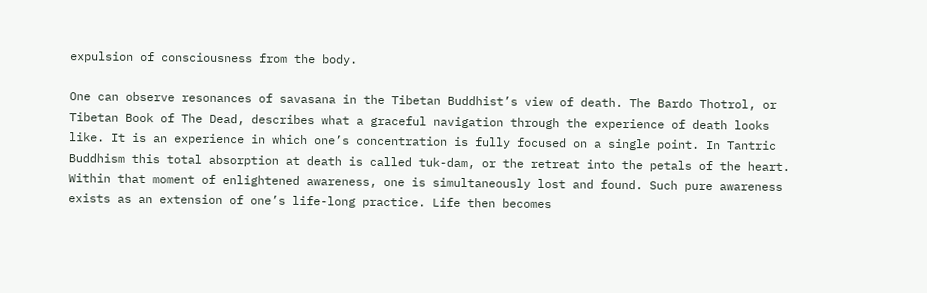expulsion of consciousness from the body.

One can observe resonances of savasana in the Tibetan Buddhist’s view of death. The Bardo Thotrol, or Tibetan Book of The Dead, describes what a graceful navigation through the experience of death looks like. It is an experience in which one’s concentration is fully focused on a single point. In Tantric Buddhism this total absorption at death is called tuk-dam, or the retreat into the petals of the heart. Within that moment of enlightened awareness, one is simultaneously lost and found. Such pure awareness exists as an extension of one’s life-long practice. Life then becomes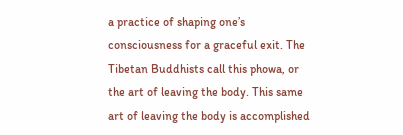a practice of shaping one’s consciousness for a graceful exit. The Tibetan Buddhists call this phowa, or the art of leaving the body. This same art of leaving the body is accomplished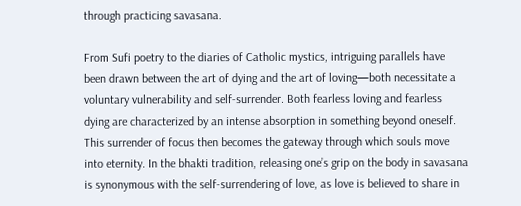through practicing savasana.

From Sufi poetry to the diaries of Catholic mystics, intriguing parallels have been drawn between the art of dying and the art of loving—both necessitate a voluntary vulnerability and self-surrender. Both fearless loving and fearless dying are characterized by an intense absorption in something beyond oneself. This surrender of focus then becomes the gateway through which souls move into eternity. In the bhakti tradition, releasing one’s grip on the body in savasana is synonymous with the self-surrendering of love, as love is believed to share in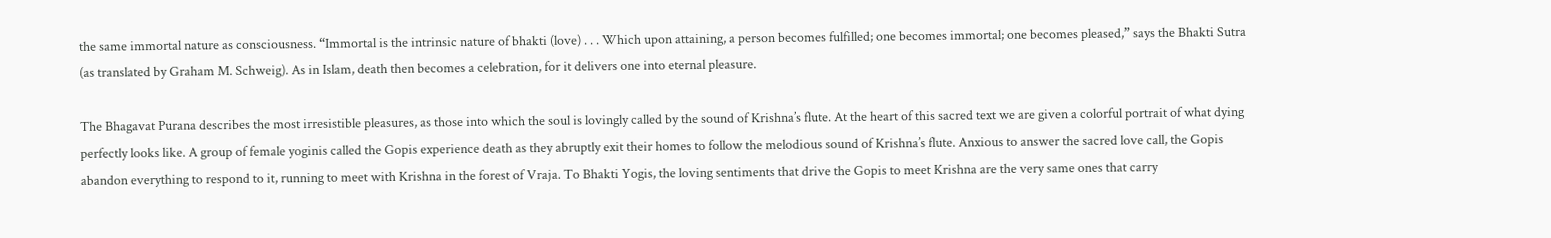the same immortal nature as consciousness. “Immortal is the intrinsic nature of bhakti (love) . . . Which upon attaining, a person becomes fulfilled; one becomes immortal; one becomes pleased,” says the Bhakti Sutra (as translated by Graham M. Schweig). As in Islam, death then becomes a celebration, for it delivers one into eternal pleasure.

The Bhagavat Purana describes the most irresistible pleasures, as those into which the soul is lovingly called by the sound of Krishna’s flute. At the heart of this sacred text we are given a colorful portrait of what dying perfectly looks like. A group of female yoginis called the Gopis experience death as they abruptly exit their homes to follow the melodious sound of Krishna’s flute. Anxious to answer the sacred love call, the Gopis abandon everything to respond to it, running to meet with Krishna in the forest of Vraja. To Bhakti Yogis, the loving sentiments that drive the Gopis to meet Krishna are the very same ones that carry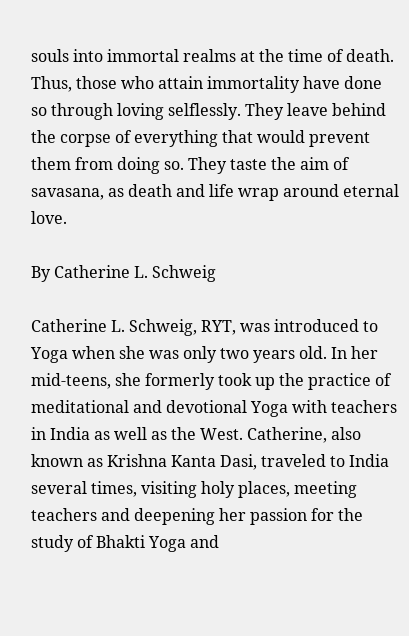souls into immortal realms at the time of death. Thus, those who attain immortality have done so through loving selflessly. They leave behind the corpse of everything that would prevent them from doing so. They taste the aim of savasana, as death and life wrap around eternal love.

By Catherine L. Schweig

Catherine L. Schweig, RYT, was introduced to Yoga when she was only two years old. In her mid-teens, she formerly took up the practice of meditational and devotional Yoga with teachers in India as well as the West. Catherine, also known as Krishna Kanta Dasi, traveled to India several times, visiting holy places, meeting teachers and deepening her passion for the study of Bhakti Yoga and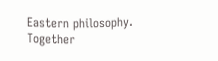Eastern philosophy. Together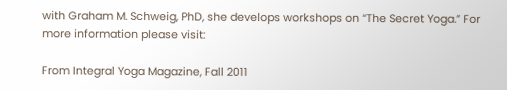with Graham M. Schweig, PhD, she develops workshops on “The Secret Yoga.” For more information please visit:

From Integral Yoga Magazine, Fall 2011